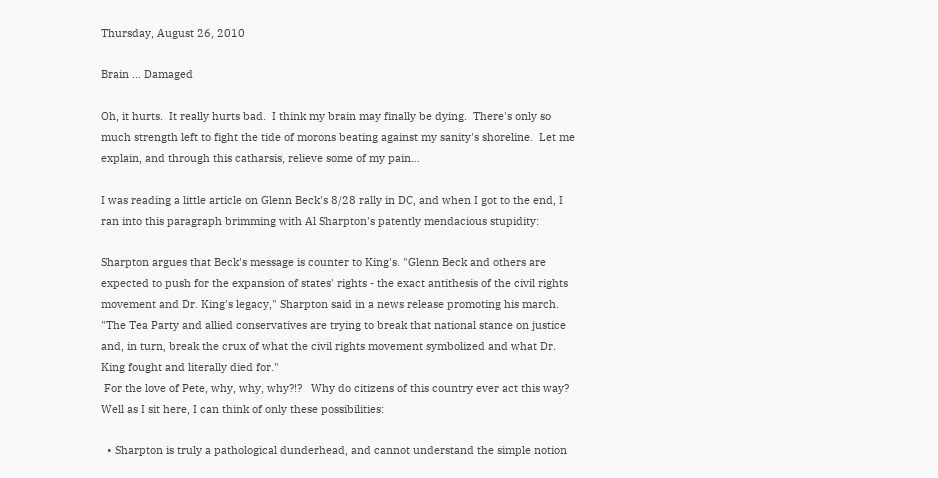Thursday, August 26, 2010

Brain ... Damaged

Oh, it hurts.  It really hurts bad.  I think my brain may finally be dying.  There's only so much strength left to fight the tide of morons beating against my sanity's shoreline.  Let me explain, and through this catharsis, relieve some of my pain...

I was reading a little article on Glenn Beck's 8/28 rally in DC, and when I got to the end, I ran into this paragraph brimming with Al Sharpton's patently mendacious stupidity:

Sharpton argues that Beck's message is counter to King's. "Glenn Beck and others are expected to push for the expansion of states' rights - the exact antithesis of the civil rights movement and Dr. King's legacy," Sharpton said in a news release promoting his march. "The Tea Party and allied conservatives are trying to break that national stance on justice and, in turn, break the crux of what the civil rights movement symbolized and what Dr. King fought and literally died for."
 For the love of Pete, why, why, why?!?   Why do citizens of this country ever act this way?  Well as I sit here, I can think of only these possibilities:

  • Sharpton is truly a pathological dunderhead, and cannot understand the simple notion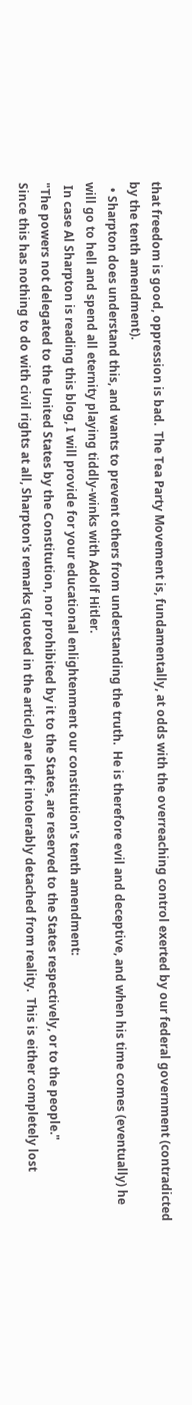that freedom is good, oppression is bad.  The Tea Party Movement is, fundamentally, at odds with the overreaching control exerted by our federal government (contradicted by the tenth amendment).
  • Sharpton does understand this, and wants to prevent others from understanding the truth.  He is therefore evil and deceptive, and when his time comes (eventually) he will go to hell and spend all eternity playing tiddly-winks with Adolf Hitler.
 In case Al Sharpton is reading this blog, I will provide for your educational enlightenment our constitution's tenth amendment:
"The powers not delegated to the United States by the Constitution, nor prohibited by it to the States, are reserved to the States respectively, or to the people."
Since this has nothing to do with civil rights at all, Sharpton's remarks (quoted in the article) are left intolerably detached from reality.  This is either completely lost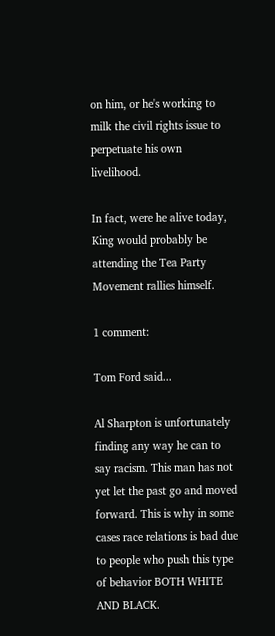on him, or he's working to milk the civil rights issue to perpetuate his own livelihood.

In fact, were he alive today, King would probably be attending the Tea Party Movement rallies himself.

1 comment:

Tom Ford said...

Al Sharpton is unfortunately finding any way he can to say racism. This man has not yet let the past go and moved forward. This is why in some cases race relations is bad due to people who push this type of behavior BOTH WHITE AND BLACK.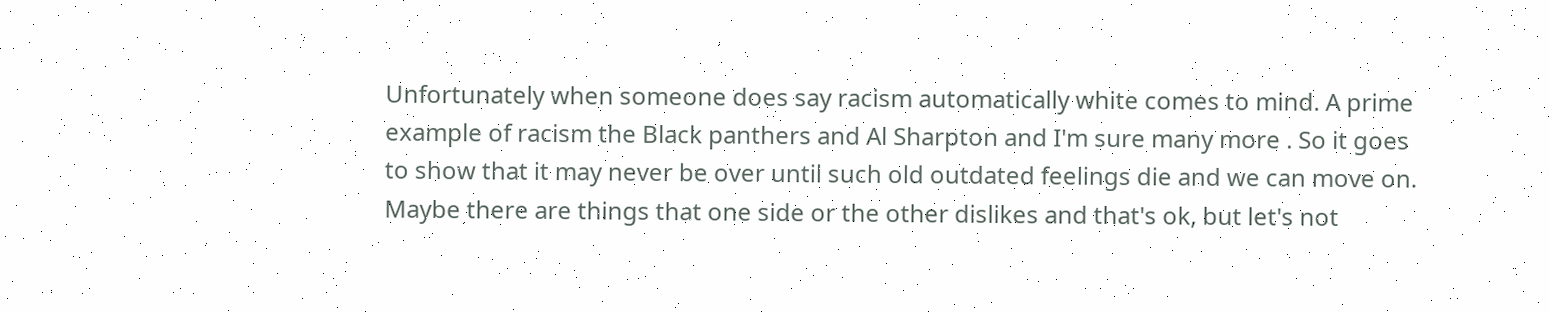Unfortunately when someone does say racism automatically white comes to mind. A prime example of racism the Black panthers and Al Sharpton and I'm sure many more . So it goes to show that it may never be over until such old outdated feelings die and we can move on. Maybe there are things that one side or the other dislikes and that's ok, but let's not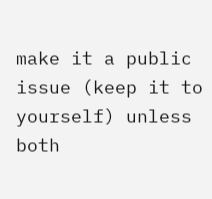make it a public issue (keep it to yourself) unless both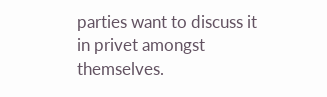parties want to discuss it in privet amongst themselves.